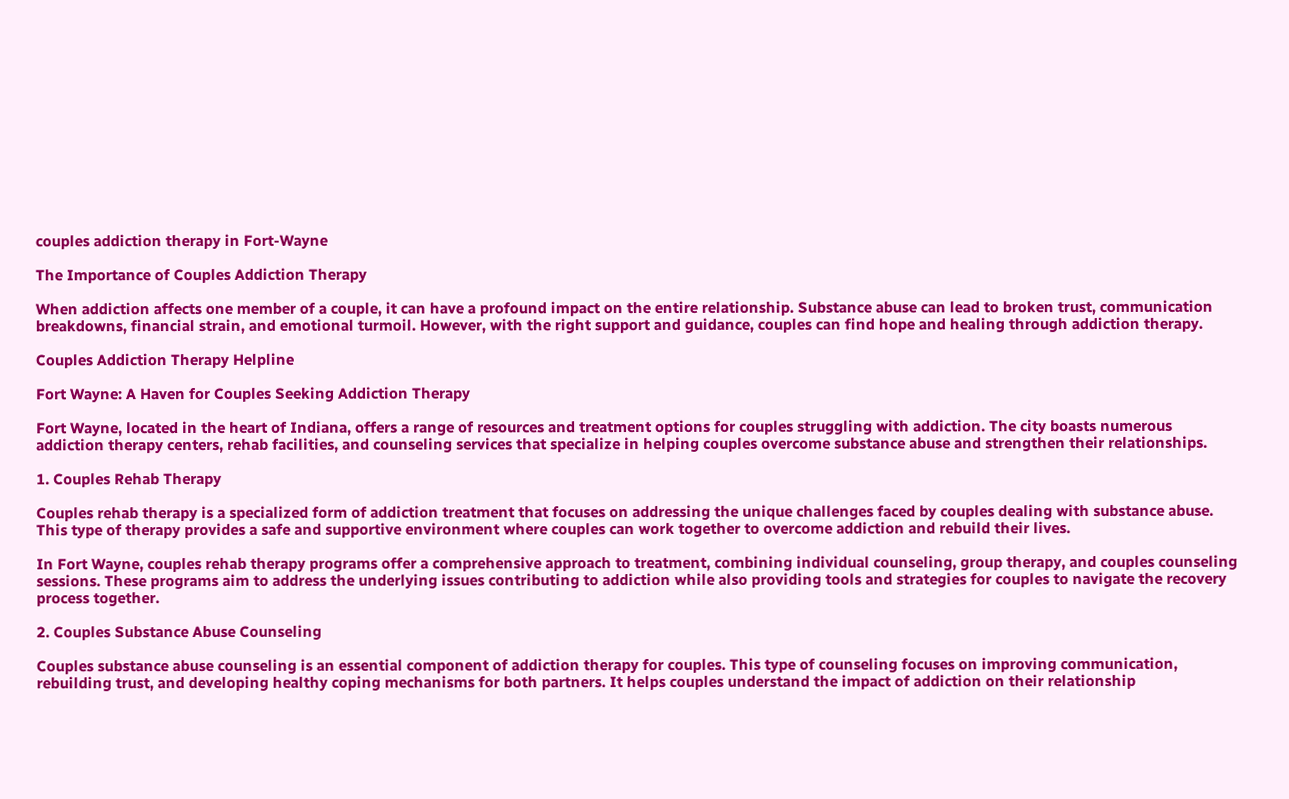couples addiction therapy in Fort-Wayne

The Importance of Couples Addiction Therapy

When addiction affects one member of a couple, it can have a profound impact on the entire relationship. Substance abuse can lead to broken trust, communication breakdowns, financial strain, and emotional turmoil. However, with the right support and guidance, couples can find hope and healing through addiction therapy.

Couples Addiction Therapy Helpline

Fort Wayne: A Haven for Couples Seeking Addiction Therapy

Fort Wayne, located in the heart of Indiana, offers a range of resources and treatment options for couples struggling with addiction. The city boasts numerous addiction therapy centers, rehab facilities, and counseling services that specialize in helping couples overcome substance abuse and strengthen their relationships.

1. Couples Rehab Therapy

Couples rehab therapy is a specialized form of addiction treatment that focuses on addressing the unique challenges faced by couples dealing with substance abuse. This type of therapy provides a safe and supportive environment where couples can work together to overcome addiction and rebuild their lives.

In Fort Wayne, couples rehab therapy programs offer a comprehensive approach to treatment, combining individual counseling, group therapy, and couples counseling sessions. These programs aim to address the underlying issues contributing to addiction while also providing tools and strategies for couples to navigate the recovery process together.

2. Couples Substance Abuse Counseling

Couples substance abuse counseling is an essential component of addiction therapy for couples. This type of counseling focuses on improving communication, rebuilding trust, and developing healthy coping mechanisms for both partners. It helps couples understand the impact of addiction on their relationship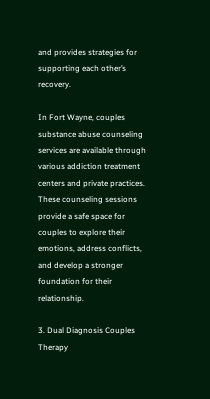and provides strategies for supporting each other’s recovery.

In Fort Wayne, couples substance abuse counseling services are available through various addiction treatment centers and private practices. These counseling sessions provide a safe space for couples to explore their emotions, address conflicts, and develop a stronger foundation for their relationship.

3. Dual Diagnosis Couples Therapy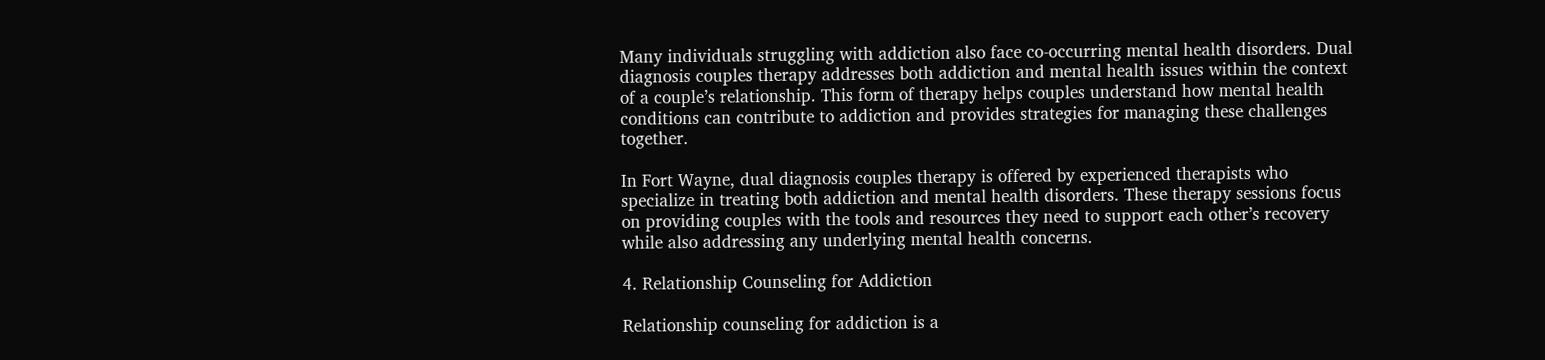Many individuals struggling with addiction also face co-occurring mental health disorders. Dual diagnosis couples therapy addresses both addiction and mental health issues within the context of a couple’s relationship. This form of therapy helps couples understand how mental health conditions can contribute to addiction and provides strategies for managing these challenges together.

In Fort Wayne, dual diagnosis couples therapy is offered by experienced therapists who specialize in treating both addiction and mental health disorders. These therapy sessions focus on providing couples with the tools and resources they need to support each other’s recovery while also addressing any underlying mental health concerns.

4. Relationship Counseling for Addiction

Relationship counseling for addiction is a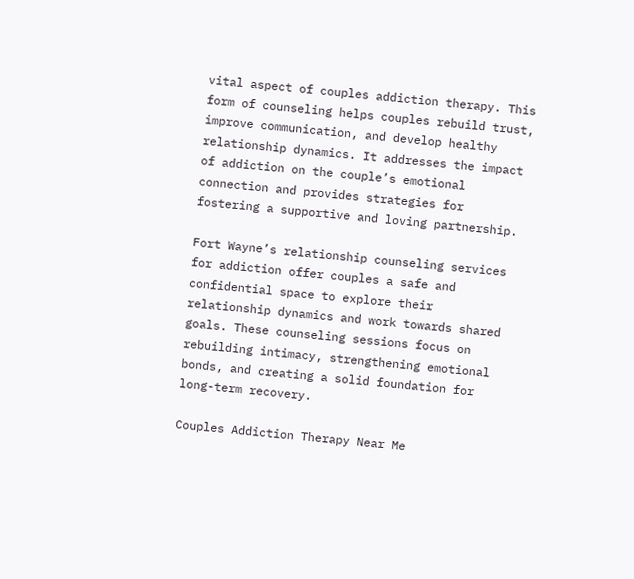vital aspect of couples addiction therapy. This form of counseling helps couples rebuild trust, improve communication, and develop healthy relationship dynamics. It addresses the impact of addiction on the couple’s emotional connection and provides strategies for fostering a supportive and loving partnership.

Fort Wayne’s relationship counseling services for addiction offer couples a safe and confidential space to explore their relationship dynamics and work towards shared goals. These counseling sessions focus on rebuilding intimacy, strengthening emotional bonds, and creating a solid foundation for long-term recovery.

Couples Addiction Therapy Near Me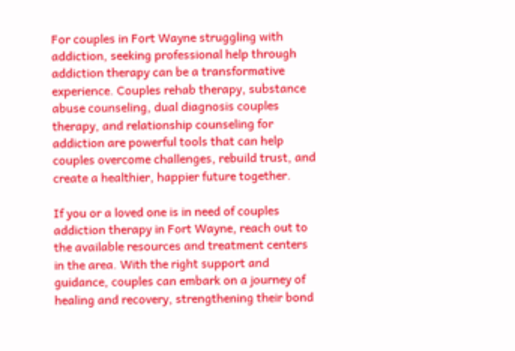For couples in Fort Wayne struggling with addiction, seeking professional help through addiction therapy can be a transformative experience. Couples rehab therapy, substance abuse counseling, dual diagnosis couples therapy, and relationship counseling for addiction are powerful tools that can help couples overcome challenges, rebuild trust, and create a healthier, happier future together.

If you or a loved one is in need of couples addiction therapy in Fort Wayne, reach out to the available resources and treatment centers in the area. With the right support and guidance, couples can embark on a journey of healing and recovery, strengthening their bond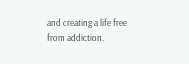and creating a life free from addiction.